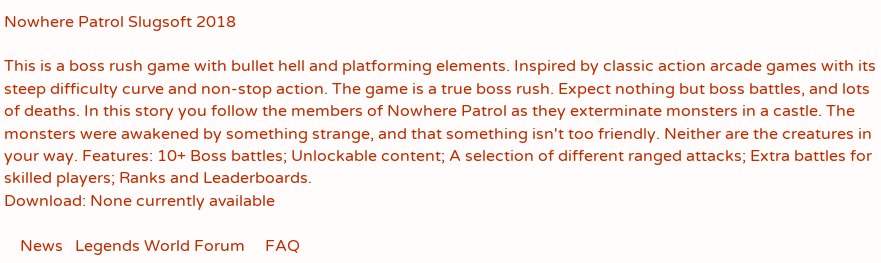Nowhere Patrol Slugsoft 2018

This is a boss rush game with bullet hell and platforming elements. Inspired by classic action arcade games with its steep difficulty curve and non-stop action. The game is a true boss rush. Expect nothing but boss battles, and lots of deaths. In this story you follow the members of Nowhere Patrol as they exterminate monsters in a castle. The monsters were awakened by something strange, and that something isn't too friendly. Neither are the creatures in your way. Features: 10+ Boss battles; Unlockable content; A selection of different ranged attacks; Extra battles for skilled players; Ranks and Leaderboards.
Download: None currently available

    News   Legends World Forum     FAQ